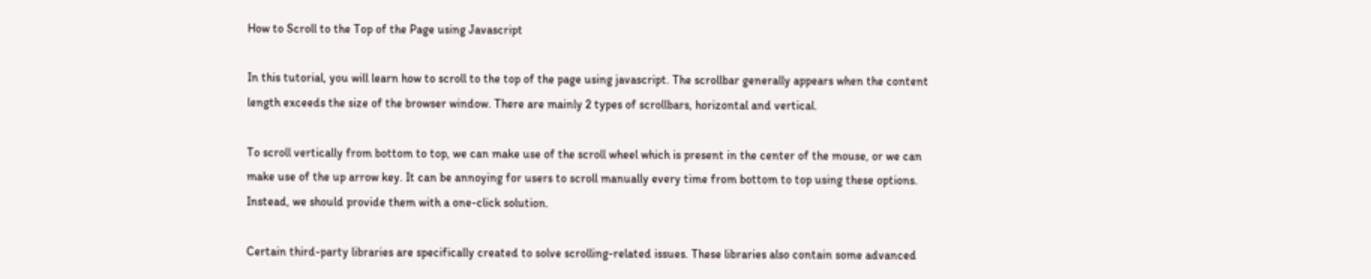How to Scroll to the Top of the Page using Javascript

In this tutorial, you will learn how to scroll to the top of the page using javascript. The scrollbar generally appears when the content length exceeds the size of the browser window. There are mainly 2 types of scrollbars, horizontal and vertical.

To scroll vertically from bottom to top, we can make use of the scroll wheel which is present in the center of the mouse, or we can make use of the up arrow key. It can be annoying for users to scroll manually every time from bottom to top using these options.  Instead, we should provide them with a one-click solution.

Certain third-party libraries are specifically created to solve scrolling-related issues. These libraries also contain some advanced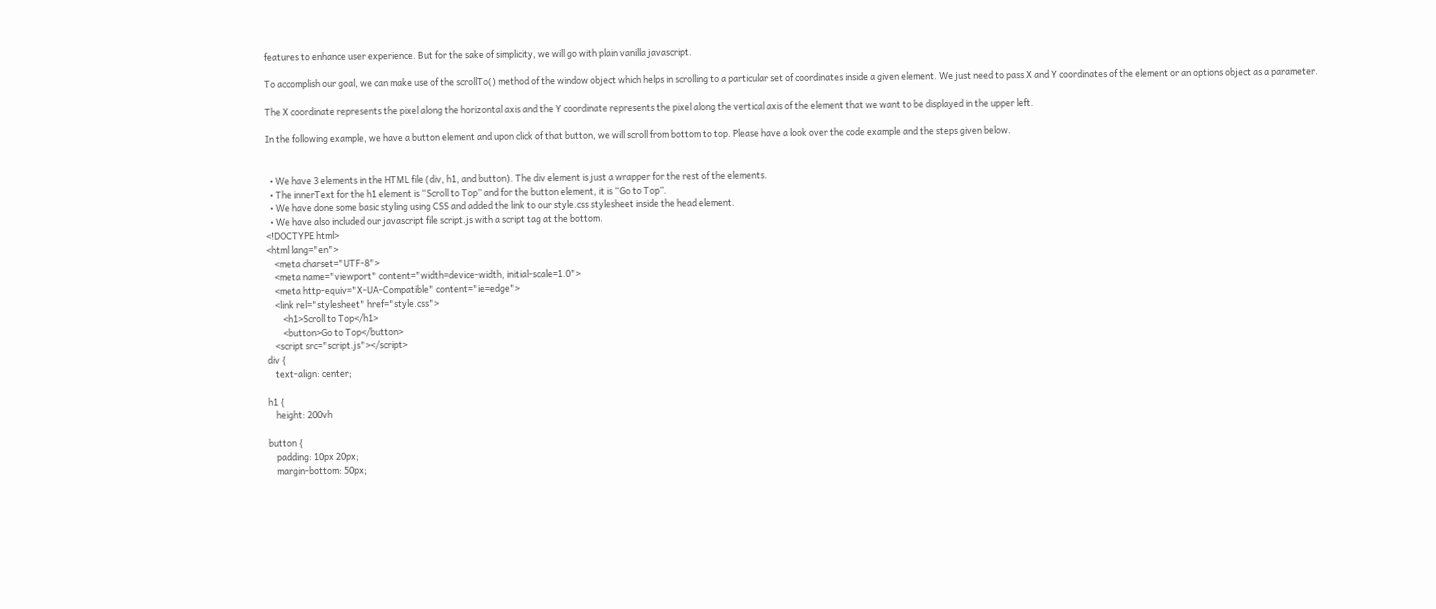features to enhance user experience. But for the sake of simplicity, we will go with plain vanilla javascript.

To accomplish our goal, we can make use of the scrollTo() method of the window object which helps in scrolling to a particular set of coordinates inside a given element. We just need to pass X and Y coordinates of the element or an options object as a parameter.

The X coordinate represents the pixel along the horizontal axis and the Y coordinate represents the pixel along the vertical axis of the element that we want to be displayed in the upper left.

In the following example, we have a button element and upon click of that button, we will scroll from bottom to top. Please have a look over the code example and the steps given below.


  • We have 3 elements in the HTML file (div, h1, and button). The div element is just a wrapper for the rest of the elements.
  • The innerText for the h1 element is “Scroll to Top” and for the button element, it is “Go to Top”.
  • We have done some basic styling using CSS and added the link to our style.css stylesheet inside the head element.
  • We have also included our javascript file script.js with a script tag at the bottom.
<!DOCTYPE html>
<html lang="en">
    <meta charset="UTF-8">
    <meta name="viewport" content="width=device-width, initial-scale=1.0">
    <meta http-equiv="X-UA-Compatible" content="ie=edge">
    <link rel="stylesheet" href="style.css">
        <h1>Scroll to Top</h1>
        <button>Go to Top</button>
    <script src="script.js"></script>
div {
    text-align: center;

h1 {
    height: 200vh

button {
    padding: 10px 20px;
    margin-bottom: 50px;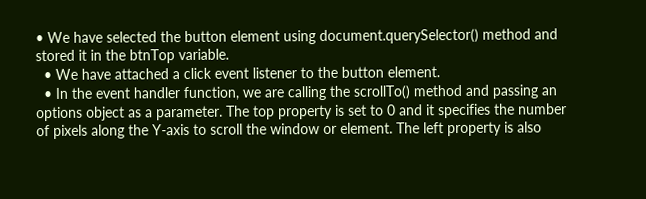• We have selected the button element using document.querySelector() method and stored it in the btnTop variable.
  • We have attached a click event listener to the button element.
  • In the event handler function, we are calling the scrollTo() method and passing an options object as a parameter. The top property is set to 0 and it specifies the number of pixels along the Y-axis to scroll the window or element. The left property is also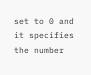set to 0 and it specifies the number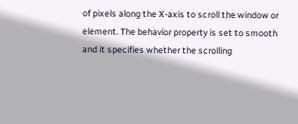of pixels along the X-axis to scroll the window or element. The behavior property is set to smooth and it specifies whether the scrolling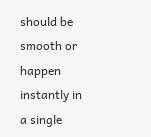should be smooth or happen instantly in a single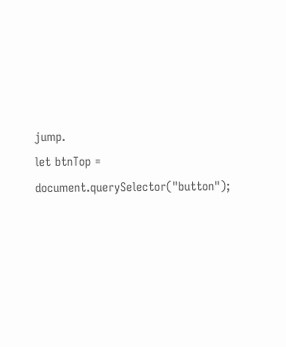jump.
let btnTop = document.querySelector("button");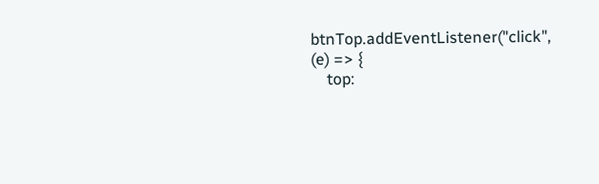btnTop.addEventListener("click", (e) => {
    top: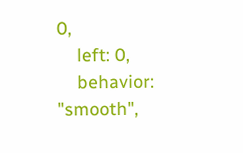0,
    left: 0,
    behavior: "smooth",